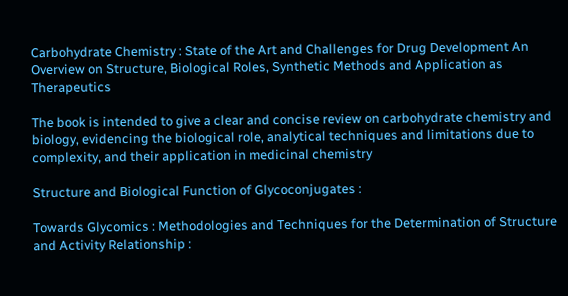Carbohydrate Chemistry : State of the Art and Challenges for Drug Development An Overview on Structure, Biological Roles, Synthetic Methods and Application as Therapeutics

The book is intended to give a clear and concise review on carbohydrate chemistry and biology, evidencing the biological role, analytical techniques and limitations due to complexity, and their application in medicinal chemistry

Structure and Biological Function of Glycoconjugates :

Towards Glycomics : Methodologies and Techniques for the Determination of Structure and Activity Relationship :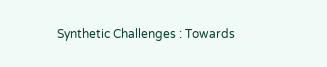Synthetic Challenges : Towards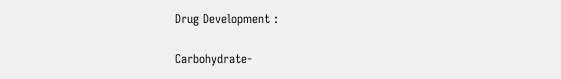Drug Development :

Carbohydrate-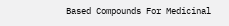Based Compounds For Medicinal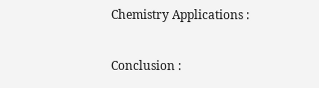Chemistry Applications :

Conclusion :